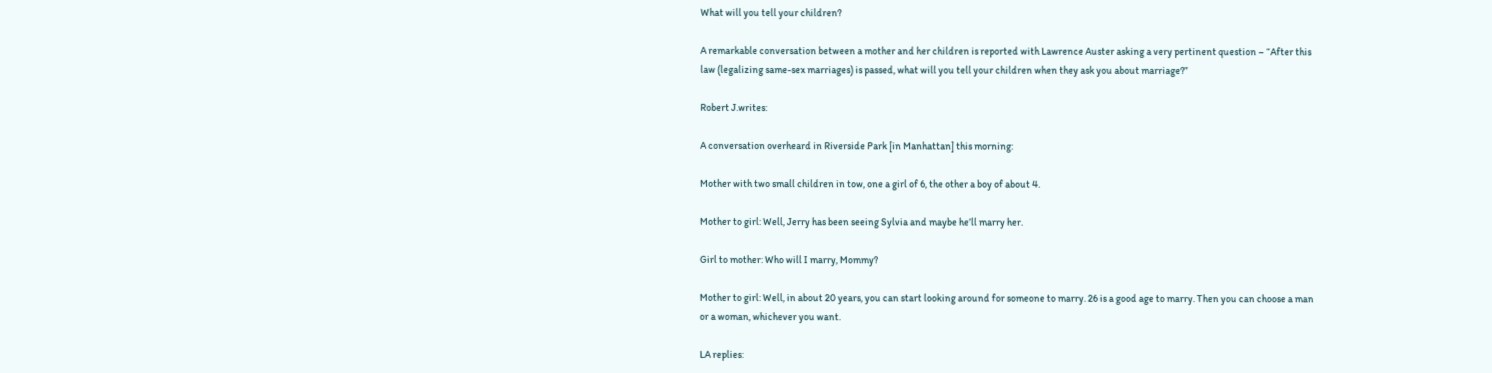What will you tell your children?

A remarkable conversation between a mother and her children is reported with Lawrence Auster asking a very pertinent question – “After this law (legalizing same-sex marriages) is passed, what will you tell your children when they ask you about marriage?”

Robert J.writes:

A conversation overheard in Riverside Park [in Manhattan] this morning:

Mother with two small children in tow, one a girl of 6, the other a boy of about 4.

Mother to girl: Well, Jerry has been seeing Sylvia and maybe he’ll marry her.

Girl to mother: Who will I marry, Mommy?

Mother to girl: Well, in about 20 years, you can start looking around for someone to marry. 26 is a good age to marry. Then you can choose a man or a woman, whichever you want.

LA replies: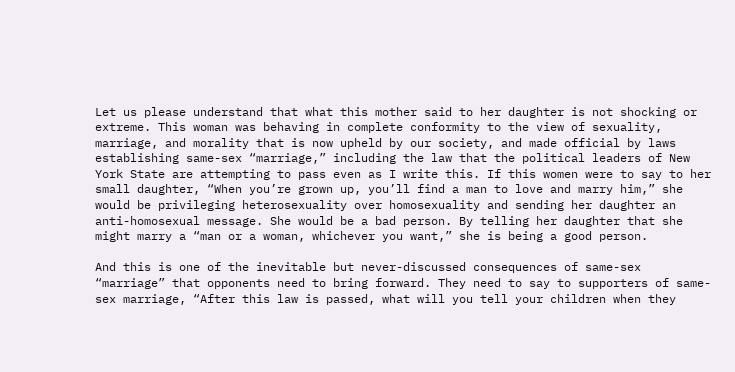Let us please understand that what this mother said to her daughter is not shocking or extreme. This woman was behaving in complete conformity to the view of sexuality, marriage, and morality that is now upheld by our society, and made official by laws establishing same-sex “marriage,” including the law that the political leaders of New York State are attempting to pass even as I write this. If this women were to say to her small daughter, “When you’re grown up, you’ll find a man to love and marry him,” she would be privileging heterosexuality over homosexuality and sending her daughter an anti-homosexual message. She would be a bad person. By telling her daughter that she might marry a “man or a woman, whichever you want,” she is being a good person.

And this is one of the inevitable but never-discussed consequences of same-sex “marriage” that opponents need to bring forward. They need to say to supporters of same-sex marriage, “After this law is passed, what will you tell your children when they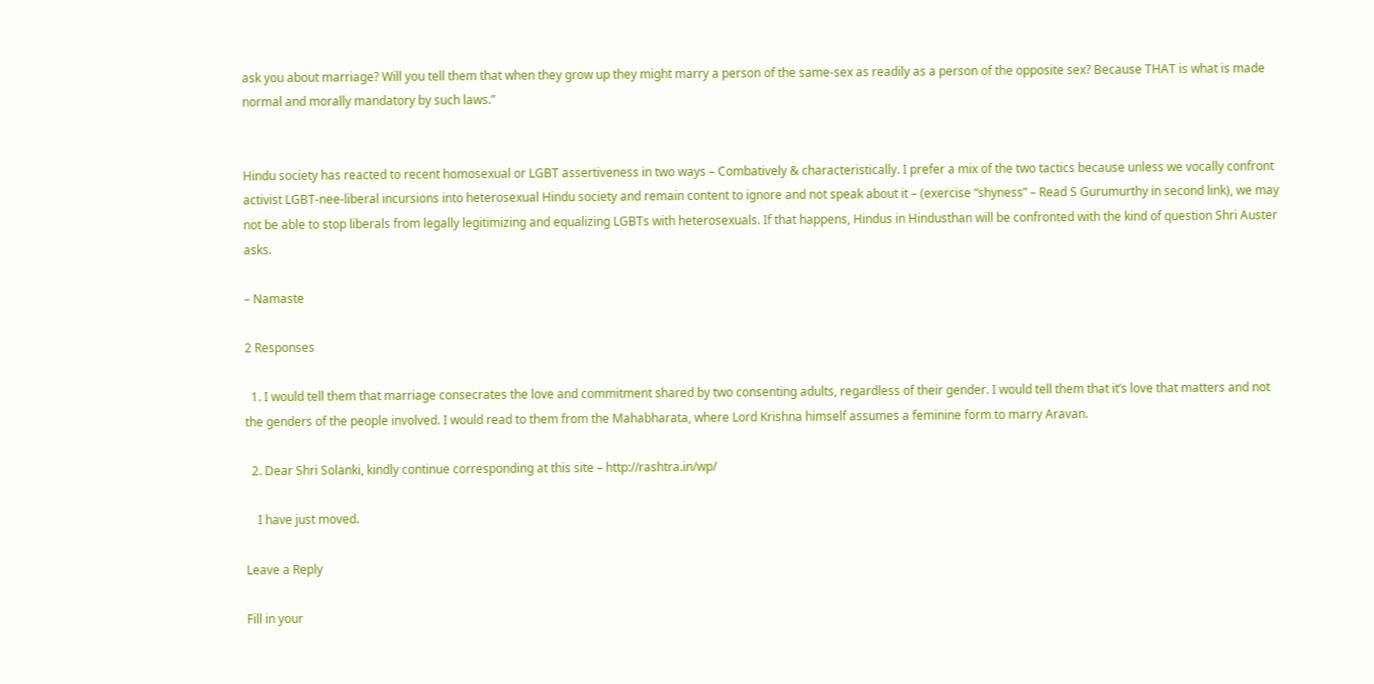ask you about marriage? Will you tell them that when they grow up they might marry a person of the same-sex as readily as a person of the opposite sex? Because THAT is what is made normal and morally mandatory by such laws.”


Hindu society has reacted to recent homosexual or LGBT assertiveness in two ways – Combatively & characteristically. I prefer a mix of the two tactics because unless we vocally confront activist LGBT-nee-liberal incursions into heterosexual Hindu society and remain content to ignore and not speak about it – (exercise “shyness” – Read S Gurumurthy in second link), we may not be able to stop liberals from legally legitimizing and equalizing LGBTs with heterosexuals. If that happens, Hindus in Hindusthan will be confronted with the kind of question Shri Auster asks.

– Namaste

2 Responses

  1. I would tell them that marriage consecrates the love and commitment shared by two consenting adults, regardless of their gender. I would tell them that it’s love that matters and not the genders of the people involved. I would read to them from the Mahabharata, where Lord Krishna himself assumes a feminine form to marry Aravan.

  2. Dear Shri Solanki, kindly continue corresponding at this site – http://rashtra.in/wp/

    I have just moved.

Leave a Reply

Fill in your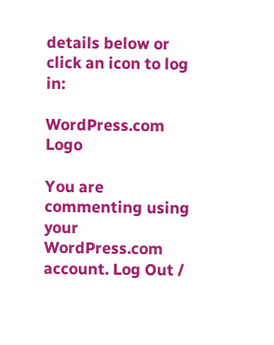details below or click an icon to log in:

WordPress.com Logo

You are commenting using your WordPress.com account. Log Out /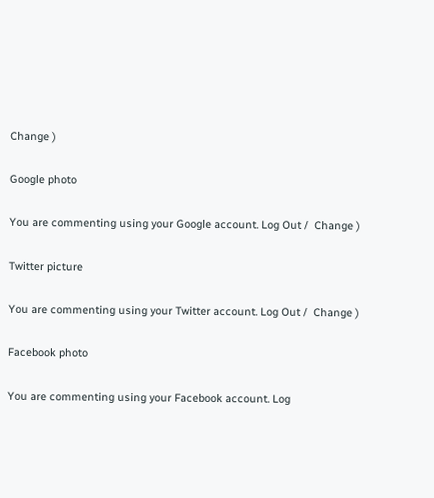Change )

Google photo

You are commenting using your Google account. Log Out /  Change )

Twitter picture

You are commenting using your Twitter account. Log Out /  Change )

Facebook photo

You are commenting using your Facebook account. Log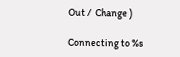Out /  Change )

Connecting to %s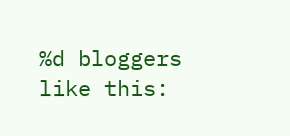%d bloggers like this: